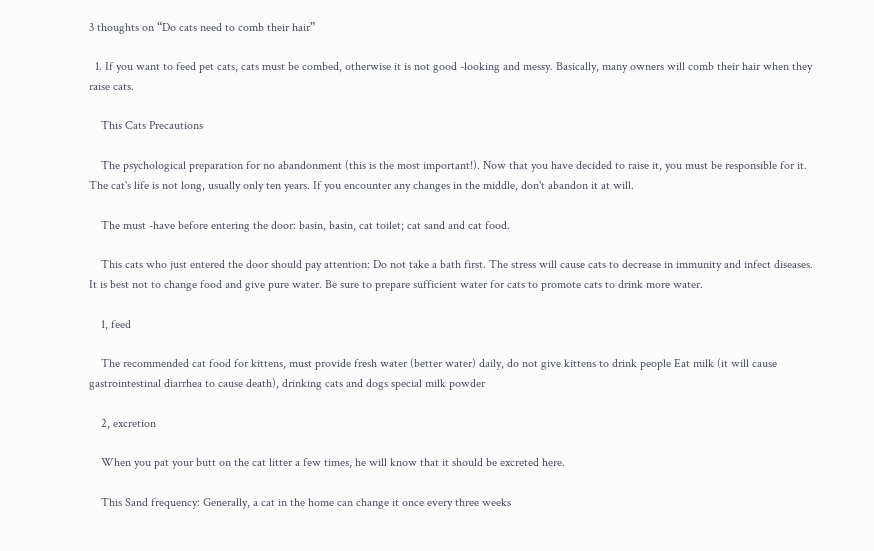3 thoughts on “Do cats need to comb their hair”

  1. If you want to feed pet cats, cats must be combed, otherwise it is not good -looking and messy. Basically, many owners will comb their hair when they raise cats.

    This Cats Precautions

    The psychological preparation for no abandonment (this is the most important!). Now that you have decided to raise it, you must be responsible for it. The cat's life is not long, usually only ten years. If you encounter any changes in the middle, don't abandon it at will.

    The must -have before entering the door: basin, basin, cat toilet; cat sand and cat food.

    This cats who just entered the door should pay attention: Do not take a bath first. The stress will cause cats to decrease in immunity and infect diseases. It is best not to change food and give pure water. Be sure to prepare sufficient water for cats to promote cats to drink more water.

    1, feed

    The recommended cat food for kittens, must provide fresh water (better water) daily, do not give kittens to drink people Eat milk (it will cause gastrointestinal diarrhea to cause death), drinking cats and dogs special milk powder

    2, excretion

    When you pat your butt on the cat litter a few times, he will know that it should be excreted here.

    This Sand frequency: Generally, a cat in the home can change it once every three weeks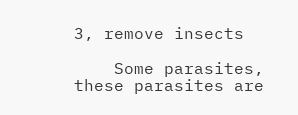3, remove insects

    Some parasites, these parasites are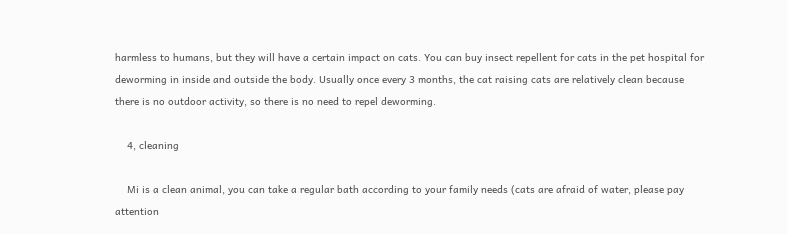harmless to humans, but they will have a certain impact on cats. You can buy insect repellent for cats in the pet hospital for deworming in inside and outside the body. Usually once every 3 months, the cat raising cats are relatively clean because there is no outdoor activity, so there is no need to repel deworming.

    4, cleaning

    Mi is a clean animal, you can take a regular bath according to your family needs (cats are afraid of water, please pay attention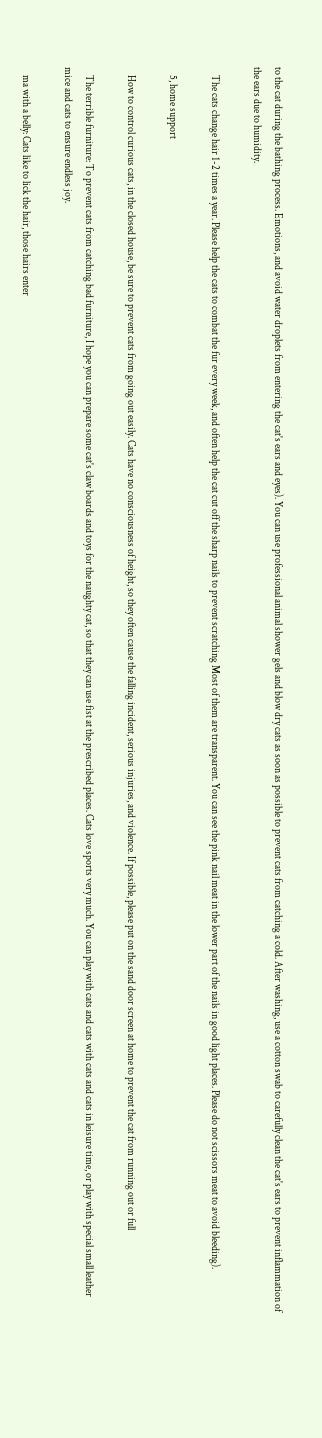to the cat during the bathing process. Emotions, and avoid water droplets from entering the cat's ears and eyes). You can use professional animal shower gels and blow dry cats as soon as possible to prevent cats from catching a cold. After washing, use a cotton swab to carefully clean the cat's ears to prevent inflammation of the ears due to humidity.

    The cats change hair 1-2 times a year. Please help the cats to combat the fur every week, and often help the cat cut off the sharp nails to prevent scratching Most of them are transparent. You can see the pink nail meat in the lower part of the nails in good light places. Please do not scissors meat to avoid bleeding).

    5, home support

    How to control curious cats, in the closed house, be sure to prevent cats from going out easily. Cats have no consciousness of height, so they often cause the falling incident, serious injuries, and violence. If possible, please put on the sand door screen at home to prevent the cat from running out or full

    The terrible furniture: To prevent cats from catching bad furniture, I hope you can prepare some cat's claw boards and toys for the naughty cat, so that they can use fist at the prescribed places. Cats love sports very much. You can play with cats and cats with cats and cats in leisure time, or play with special small leather mice and cats to ensure endless joy.

    ma with a belly: Cats like to lick the hair, those hairs enter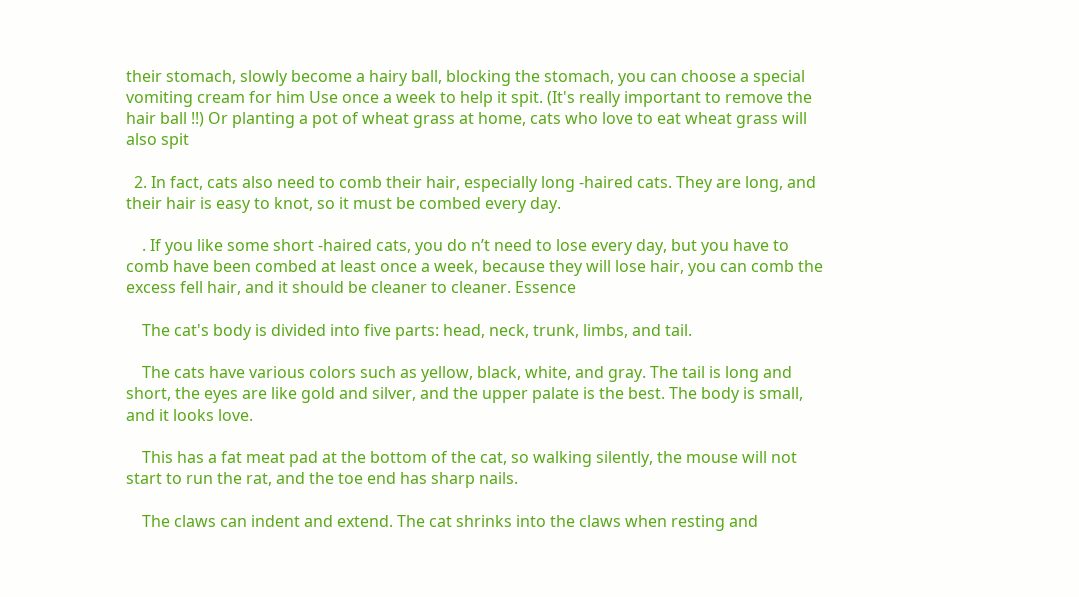their stomach, slowly become a hairy ball, blocking the stomach, you can choose a special vomiting cream for him Use once a week to help it spit. (It's really important to remove the hair ball !!) Or planting a pot of wheat grass at home, cats who love to eat wheat grass will also spit

  2. In fact, cats also need to comb their hair, especially long -haired cats. They are long, and their hair is easy to knot, so it must be combed every day.

    . If you like some short -haired cats, you do n’t need to lose every day, but you have to comb have been combed at least once a week, because they will lose hair, you can comb the excess fell hair, and it should be cleaner to cleaner. Essence

    The cat's body is divided into five parts: head, neck, trunk, limbs, and tail.

    The cats have various colors such as yellow, black, white, and gray. The tail is long and short, the eyes are like gold and silver, and the upper palate is the best. The body is small, and it looks love.

    This has a fat meat pad at the bottom of the cat, so walking silently, the mouse will not start to run the rat, and the toe end has sharp nails.

    The claws can indent and extend. The cat shrinks into the claws when resting and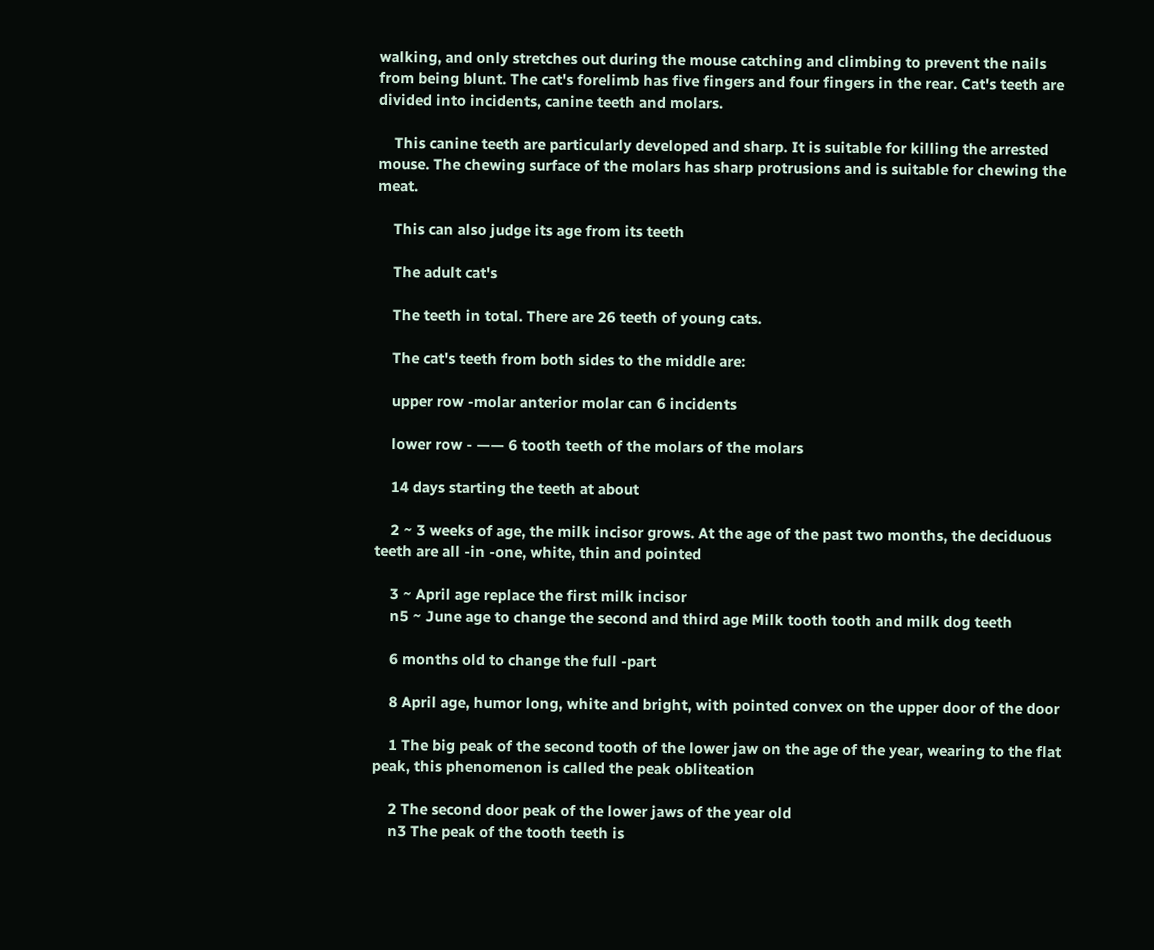walking, and only stretches out during the mouse catching and climbing to prevent the nails from being blunt. The cat's forelimb has five fingers and four fingers in the rear. Cat's teeth are divided into incidents, canine teeth and molars.

    This canine teeth are particularly developed and sharp. It is suitable for killing the arrested mouse. The chewing surface of the molars has sharp protrusions and is suitable for chewing the meat.

    This can also judge its age from its teeth

    The adult cat's

    The teeth in total. There are 26 teeth of young cats.

    The cat's teeth from both sides to the middle are:

    upper row -molar anterior molar can 6 incidents

    lower row - —— 6 tooth teeth of the molars of the molars

    14 days starting the teeth at about

    2 ~ 3 weeks of age, the milk incisor grows. At the age of the past two months, the deciduous teeth are all -in -one, white, thin and pointed

    3 ~ April age replace the first milk incisor
    n5 ~ June age to change the second and third age Milk tooth tooth and milk dog teeth

    6 months old to change the full -part

    8 April age, humor long, white and bright, with pointed convex on the upper door of the door

    1 The big peak of the second tooth of the lower jaw on the age of the year, wearing to the flat peak, this phenomenon is called the peak obliteation

    2 The second door peak of the lower jaws of the year old
    n3 The peak of the tooth teeth is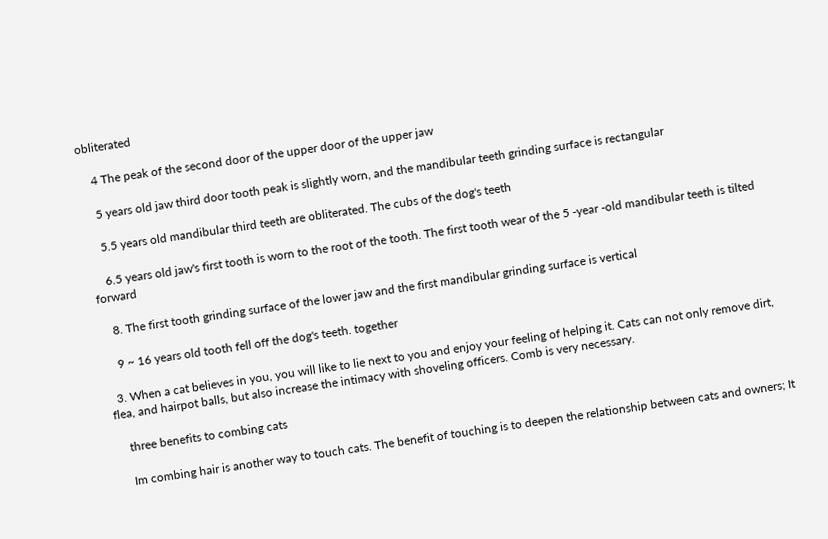obliterated

    4 The peak of the second door of the upper door of the upper jaw

    5 years old jaw third door tooth peak is slightly worn, and the mandibular teeth grinding surface is rectangular

    5.5 years old mandibular third teeth are obliterated. The cubs of the dog's teeth

    6.5 years old jaw's first tooth is worn to the root of the tooth. The first tooth wear of the 5 -year -old mandibular teeth is tilted forward

    8. The first tooth grinding surface of the lower jaw and the first mandibular grinding surface is vertical

    9 ~ 16 years old tooth fell off the dog's teeth. together

  3. When a cat believes in you, you will like to lie next to you and enjoy your feeling of helping it. Cats can not only remove dirt, flea, and hairpot balls, but also increase the intimacy with shoveling officers. Comb is very necessary.

    three benefits to combing cats

    Im combing hair is another way to touch cats. The benefit of touching is to deepen the relationship between cats and owners; It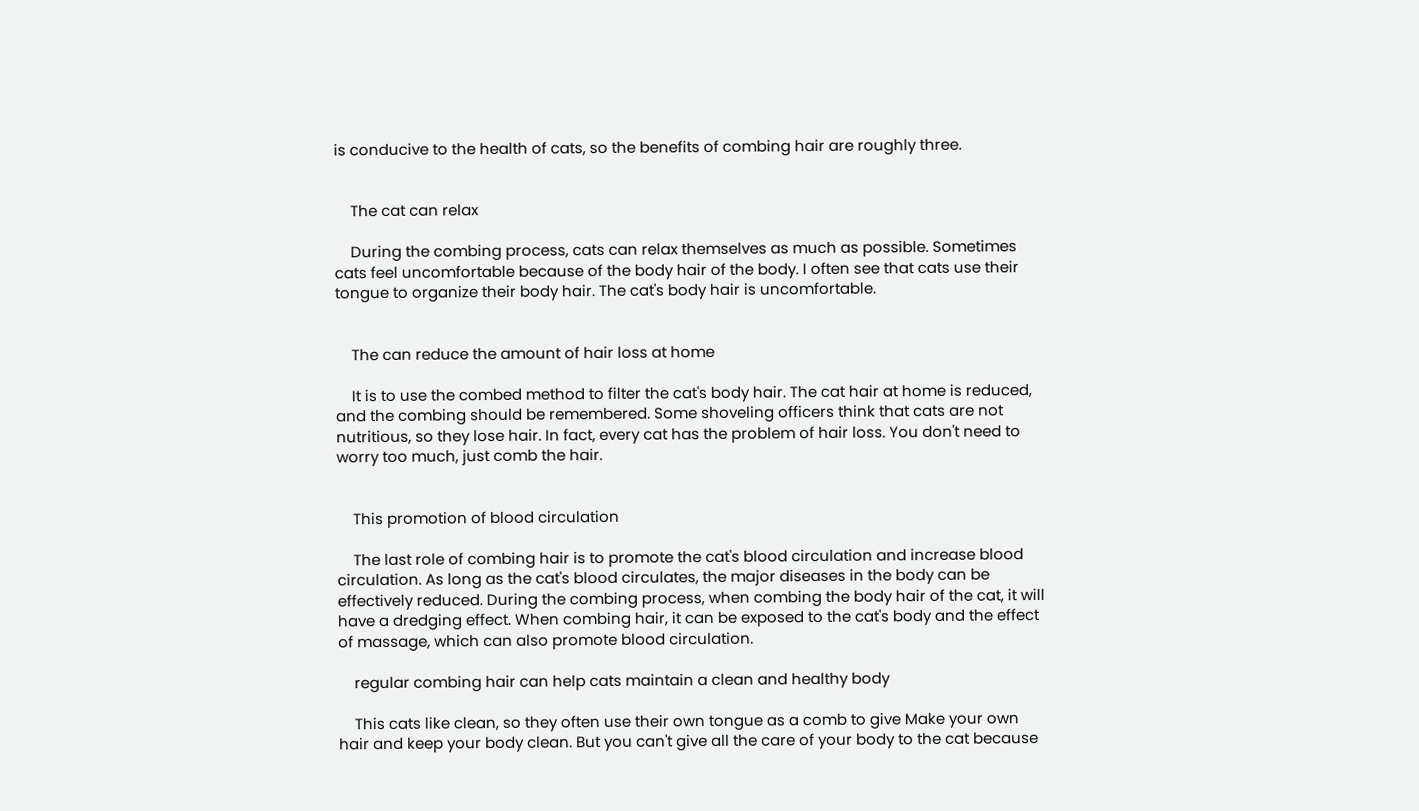is conducive to the health of cats, so the benefits of combing hair are roughly three.


    The cat can relax

    During the combing process, cats can relax themselves as much as possible. Sometimes cats feel uncomfortable because of the body hair of the body. I often see that cats use their tongue to organize their body hair. The cat's body hair is uncomfortable.


    The can reduce the amount of hair loss at home

    It is to use the combed method to filter the cat's body hair. The cat hair at home is reduced, and the combing should be remembered. Some shoveling officers think that cats are not nutritious, so they lose hair. In fact, every cat has the problem of hair loss. You don't need to worry too much, just comb the hair.


    This promotion of blood circulation

    The last role of combing hair is to promote the cat's blood circulation and increase blood circulation. As long as the cat's blood circulates, the major diseases in the body can be effectively reduced. During the combing process, when combing the body hair of the cat, it will have a dredging effect. When combing hair, it can be exposed to the cat's body and the effect of massage, which can also promote blood circulation.

    regular combing hair can help cats maintain a clean and healthy body

    This cats like clean, so they often use their own tongue as a comb to give Make your own hair and keep your body clean. But you can't give all the care of your body to the cat because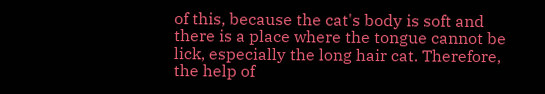of this, because the cat's body is soft and there is a place where the tongue cannot be lick, especially the long hair cat. Therefore, the help of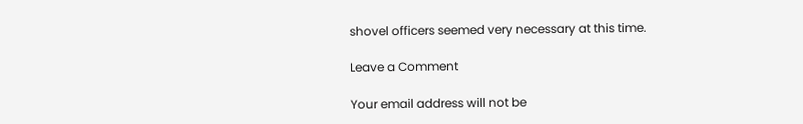shovel officers seemed very necessary at this time.

Leave a Comment

Your email address will not be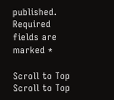published. Required fields are marked *

Scroll to Top
Scroll to Top